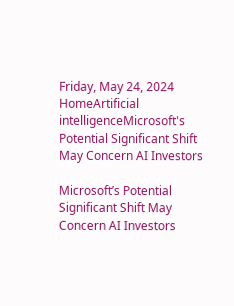Friday, May 24, 2024
HomeArtificial intelligenceMicrosoft's Potential Significant Shift May Concern AI Investors

Microsoft’s Potential Significant Shift May Concern AI Investors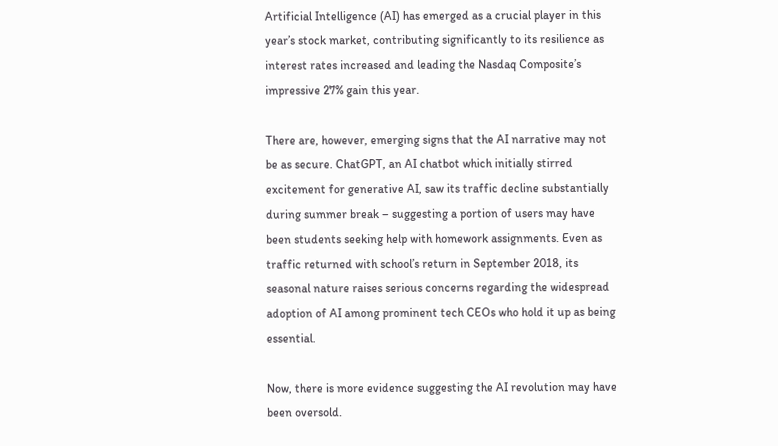Artificial Intelligence (AI) has emerged as a crucial player in this year’s stock market, contributing significantly to its resilience as interest rates increased and leading the Nasdaq Composite’s impressive 27% gain this year.

There are, however, emerging signs that the AI narrative may not be as secure. ChatGPT, an AI chatbot which initially stirred excitement for generative AI, saw its traffic decline substantially during summer break – suggesting a portion of users may have been students seeking help with homework assignments. Even as traffic returned with school’s return in September 2018, its seasonal nature raises serious concerns regarding the widespread adoption of AI among prominent tech CEOs who hold it up as being essential.

Now, there is more evidence suggesting the AI revolution may have been oversold.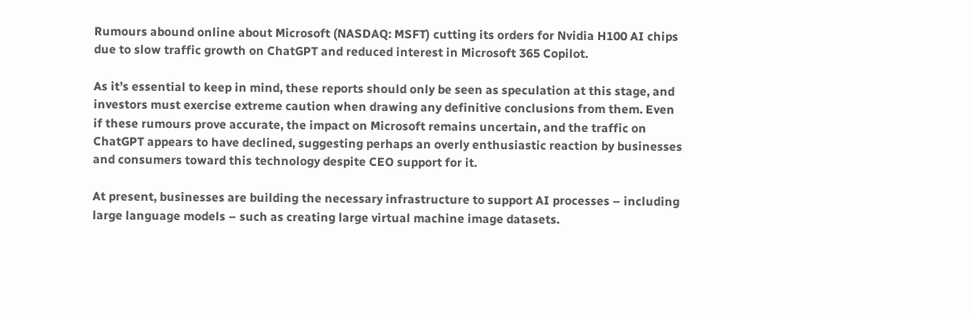Rumours abound online about Microsoft (NASDAQ: MSFT) cutting its orders for Nvidia H100 AI chips due to slow traffic growth on ChatGPT and reduced interest in Microsoft 365 Copilot.

As it’s essential to keep in mind, these reports should only be seen as speculation at this stage, and investors must exercise extreme caution when drawing any definitive conclusions from them. Even if these rumours prove accurate, the impact on Microsoft remains uncertain, and the traffic on ChatGPT appears to have declined, suggesting perhaps an overly enthusiastic reaction by businesses and consumers toward this technology despite CEO support for it.

At present, businesses are building the necessary infrastructure to support AI processes – including large language models – such as creating large virtual machine image datasets.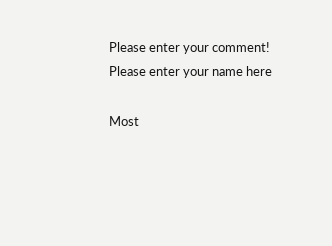Please enter your comment!
Please enter your name here

Most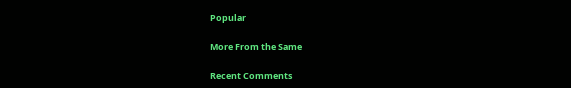Popular

More From the Same

Recent Comments